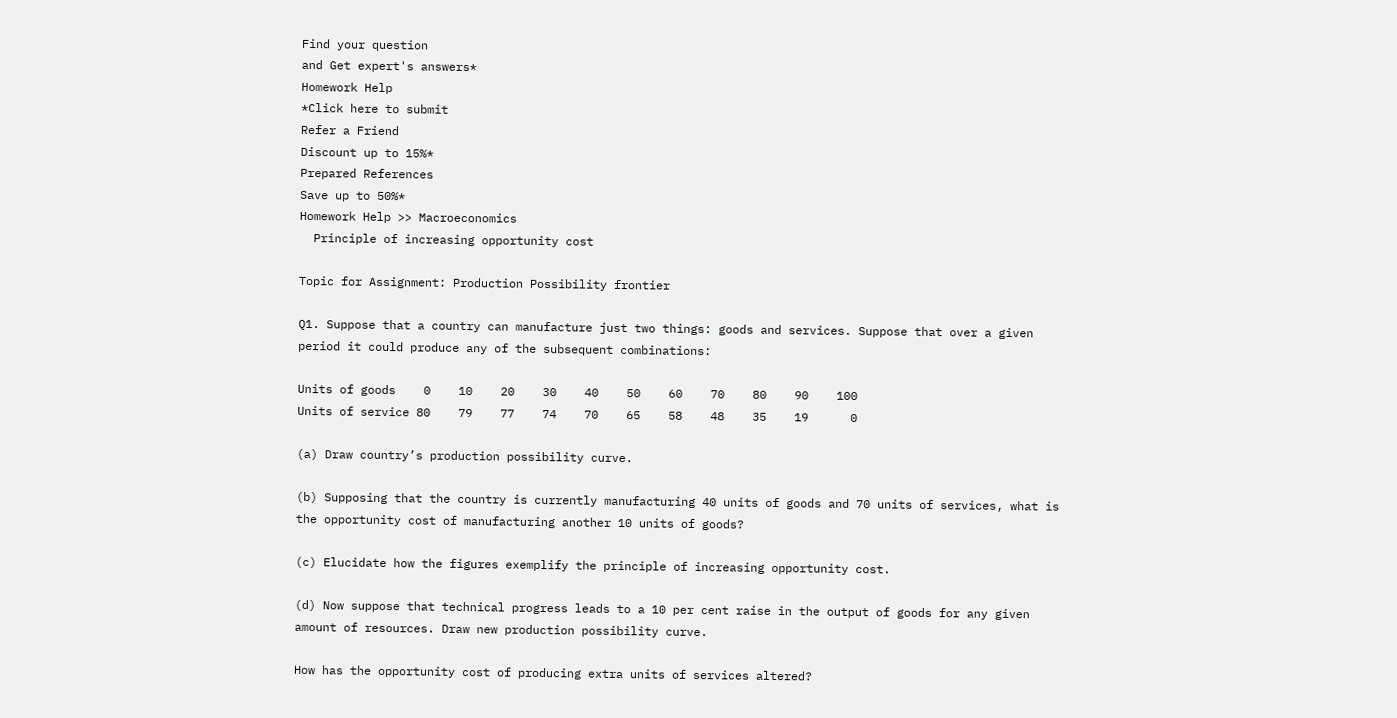Find your question
and Get expert's answers*
Homework Help
*Click here to submit
Refer a Friend
Discount up to 15%*
Prepared References
Save up to 50%*
Homework Help >> Macroeconomics
  Principle of increasing opportunity cost

Topic for Assignment: Production Possibility frontier

Q1. Suppose that a country can manufacture just two things: goods and services. Suppose that over a given period it could produce any of the subsequent combinations:

Units of goods    0    10    20    30    40    50    60    70    80    90    100
Units of service 80    79    77    74    70    65    58    48    35    19      0

(a) Draw country’s production possibility curve.

(b) Supposing that the country is currently manufacturing 40 units of goods and 70 units of services, what is the opportunity cost of manufacturing another 10 units of goods?

(c) Elucidate how the figures exemplify the principle of increasing opportunity cost.

(d) Now suppose that technical progress leads to a 10 per cent raise in the output of goods for any given amount of resources. Draw new production possibility curve.

How has the opportunity cost of producing extra units of services altered?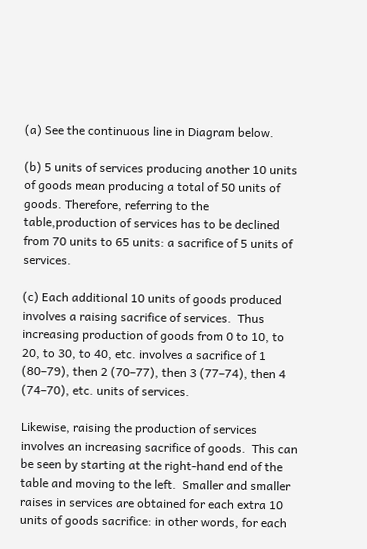(a) See the continuous line in Diagram below.

(b) 5 units of services producing another 10 units of goods mean producing a total of 50 units of goods. Therefore, referring to the table,production of services has to be declined from 70 units to 65 units: a sacrifice of 5 units of services.

(c) Each additional 10 units of goods produced involves a raising sacrifice of services.  Thus increasing production of goods from 0 to 10, to 20, to 30, to 40, etc. involves a sacrifice of 1 (80–79), then 2 (70–77), then 3 (77–74), then 4 (74–70), etc. units of services.

Likewise, raising the production of services involves an increasing sacrifice of goods.  This can be seen by starting at the right-hand end of the table and moving to the left.  Smaller and smaller raises in services are obtained for each extra 10 units of goods sacrifice: in other words, for each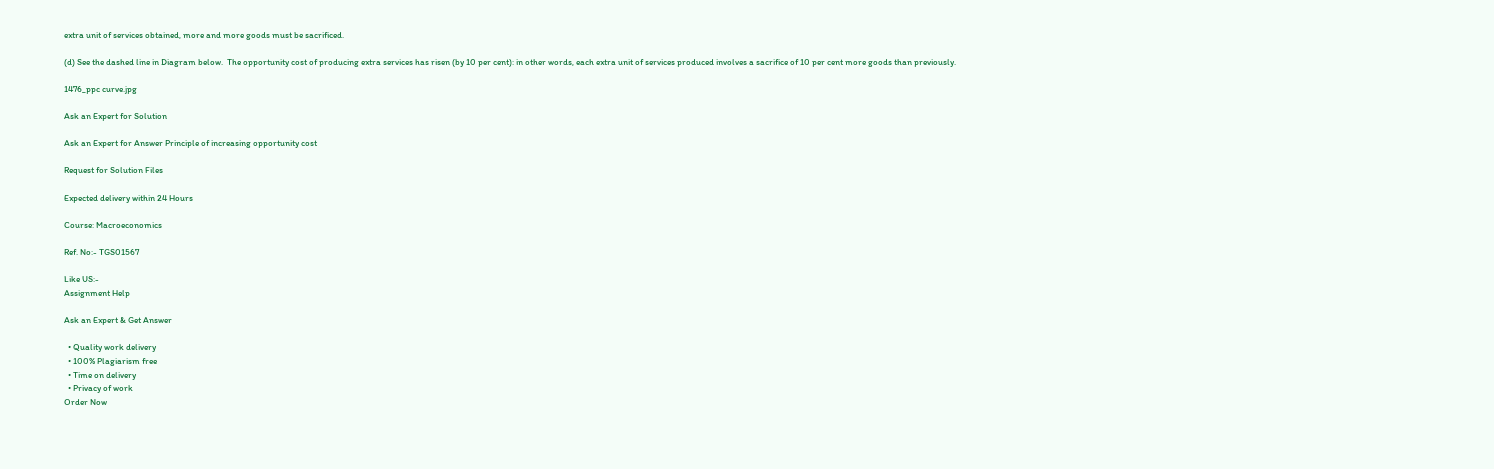extra unit of services obtained, more and more goods must be sacrificed.

(d) See the dashed line in Diagram below.  The opportunity cost of producing extra services has risen (by 10 per cent): in other words, each extra unit of services produced involves a sacrifice of 10 per cent more goods than previously.

1476_ppc curve.jpg

Ask an Expert for Solution

Ask an Expert for Answer Principle of increasing opportunity cost

Request for Solution Files

Expected delivery within 24 Hours

Course: Macroeconomics

Ref. No:- TGS01567

Like US:-
Assignment Help

Ask an Expert & Get Answer

  • Quality work delivery
  • 100% Plagiarism free
  • Time on delivery
  • Privacy of work
Order Now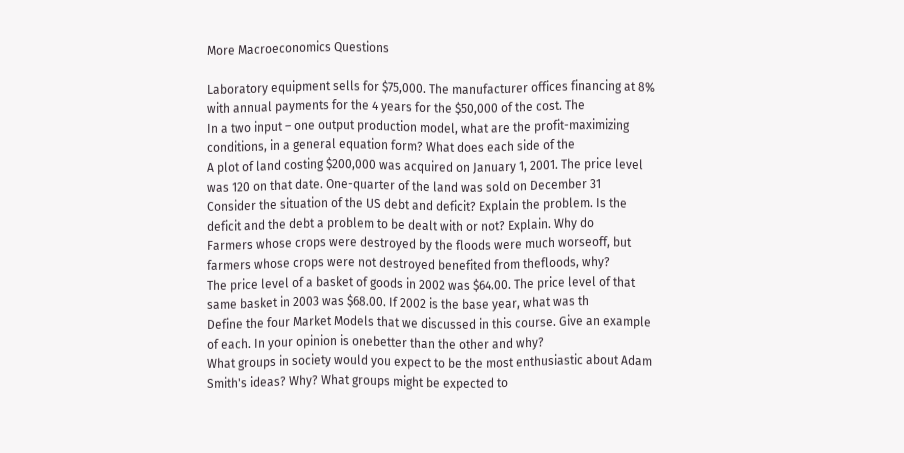More Macroeconomics Questions

Laboratory equipment sells for $75,000. The manufacturer offices financing at 8% with annual payments for the 4 years for the $50,000 of the cost. The
In a two input – one output production model, what are the profit-maximizing conditions, in a general equation form? What does each side of the
A plot of land costing $200,000 was acquired on January 1, 2001. The price level was 120 on that date. One-quarter of the land was sold on December 31
Consider the situation of the US debt and deficit? Explain the problem. Is the deficit and the debt a problem to be dealt with or not? Explain. Why do
Farmers whose crops were destroyed by the floods were much worseoff, but farmers whose crops were not destroyed benefited from thefloods, why?
The price level of a basket of goods in 2002 was $64.00. The price level of that same basket in 2003 was $68.00. If 2002 is the base year, what was th
Define the four Market Models that we discussed in this course. Give an example of each. In your opinion is onebetter than the other and why?
What groups in society would you expect to be the most enthusiastic about Adam Smith's ideas? Why? What groups might be expected to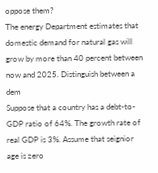oppose them?
The energy Department estimates that domestic demand for natural gas will grow by more than 40 percent between now and 2025. Distinguish between a dem
Suppose that a country has a debt-to-GDP ratio of 64%. The growth rate of real GDP is 3%. Assume that seignior age is zero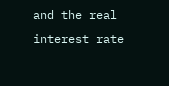and the real interest rate